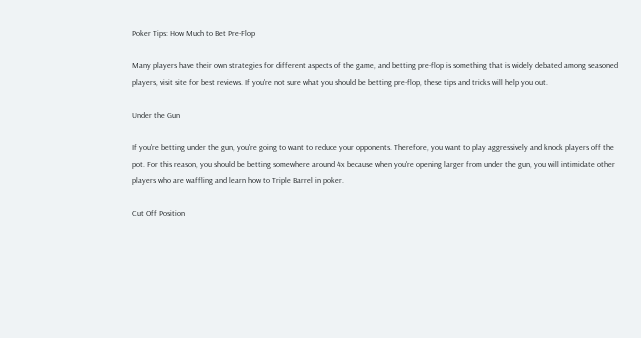Poker Tips: How Much to Bet Pre-Flop

Many players have their own strategies for different aspects of the game, and betting pre-flop is something that is widely debated among seasoned players, visit site for best reviews. If you're not sure what you should be betting pre-flop, these tips and tricks will help you out.

Under the Gun

If you're betting under the gun, you're going to want to reduce your opponents. Therefore, you want to play aggressively and knock players off the pot. For this reason, you should be betting somewhere around 4x because when you're opening larger from under the gun, you will intimidate other players who are waffling and learn how to Triple Barrel in poker.

Cut Off Position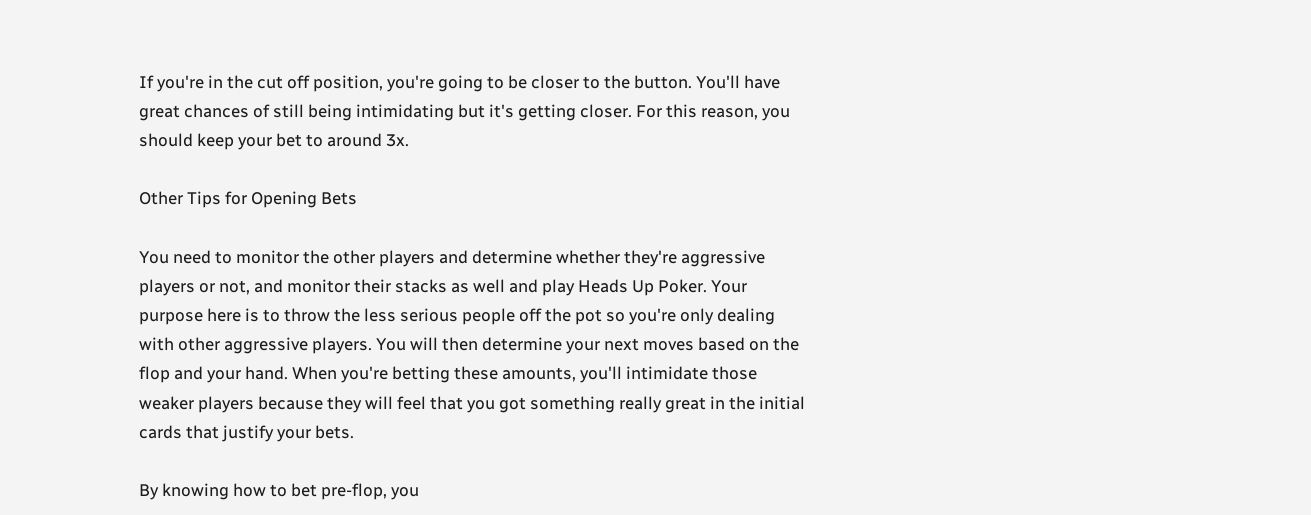If you're in the cut off position, you're going to be closer to the button. You'll have great chances of still being intimidating but it's getting closer. For this reason, you should keep your bet to around 3x.

Other Tips for Opening Bets

You need to monitor the other players and determine whether they're aggressive players or not, and monitor their stacks as well and play Heads Up Poker. Your purpose here is to throw the less serious people off the pot so you're only dealing with other aggressive players. You will then determine your next moves based on the flop and your hand. When you're betting these amounts, you'll intimidate those weaker players because they will feel that you got something really great in the initial cards that justify your bets.

By knowing how to bet pre-flop, you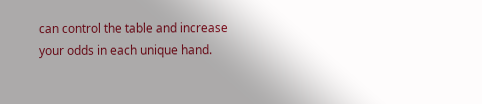can control the table and increase your odds in each unique hand.